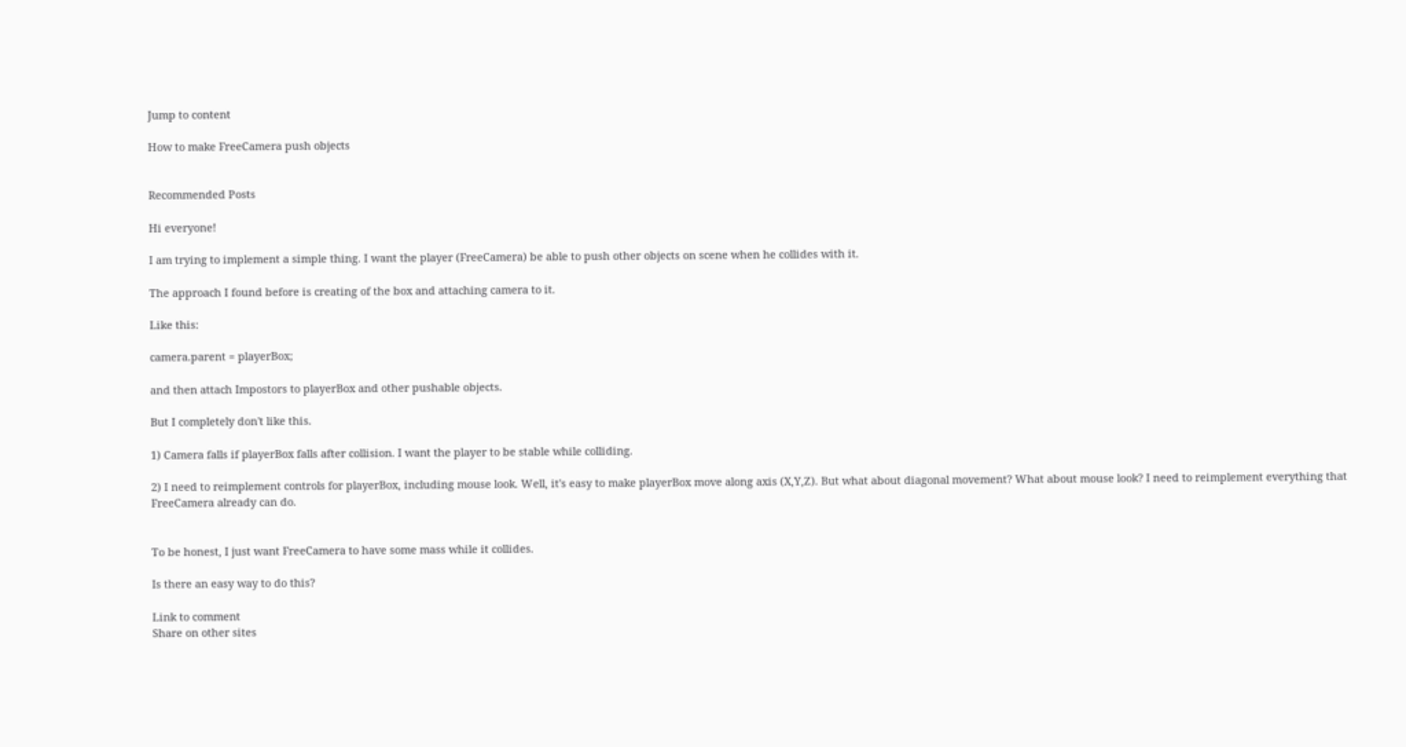Jump to content

How to make FreeCamera push objects


Recommended Posts

Hi everyone!

I am trying to implement a simple thing. I want the player (FreeCamera) be able to push other objects on scene when he collides with it.

The approach I found before is creating of the box and attaching camera to it.

Like this:

camera.parent = playerBox;

and then attach Impostors to playerBox and other pushable objects.

But I completely don't like this.

1) Camera falls if playerBox falls after collision. I want the player to be stable while colliding.

2) I need to reimplement controls for playerBox, including mouse look. Well, it's easy to make playerBox move along axis (X,Y,Z). But what about diagonal movement? What about mouse look? I need to reimplement everything that FreeCamera already can do.


To be honest, I just want FreeCamera to have some mass while it collides.

Is there an easy way to do this?

Link to comment
Share on other sites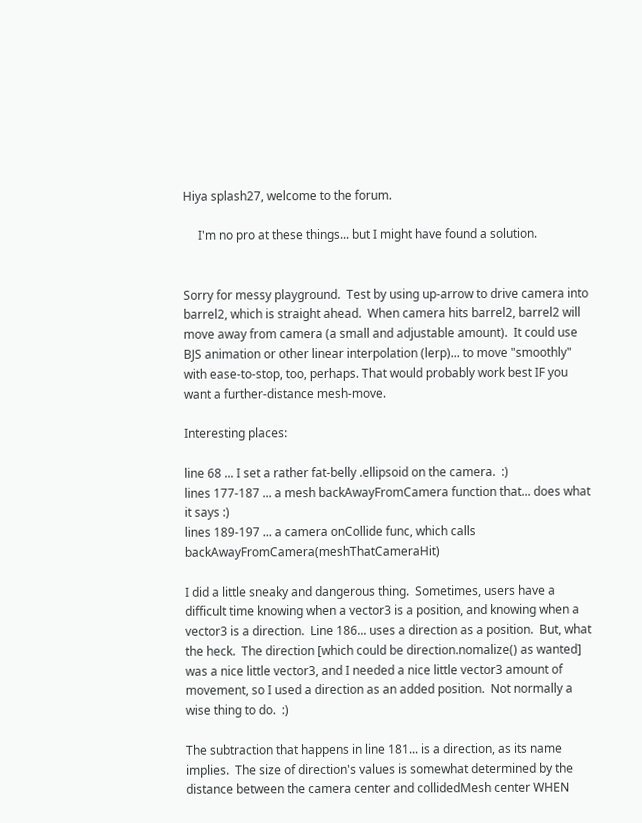Hiya splash27, welcome to the forum.

     I'm no pro at these things... but I might have found a solution.


Sorry for messy playground.  Test by using up-arrow to drive camera into barrel2, which is straight ahead.  When camera hits barrel2, barrel2 will move away from camera (a small and adjustable amount).  It could use BJS animation or other linear interpolation (lerp)... to move "smoothly" with ease-to-stop, too, perhaps. That would probably work best IF you want a further-distance mesh-move.

Interesting places:

line 68 ... I set a rather fat-belly .ellipsoid on the camera.  :)
lines 177-187 ... a mesh backAwayFromCamera function that... does what it says :)
lines 189-197 ... a camera onCollide func, which calls backAwayFromCamera(meshThatCameraHit)

I did a little sneaky and dangerous thing.  Sometimes, users have a difficult time knowing when a vector3 is a position, and knowing when a vector3 is a direction.  Line 186... uses a direction as a position.  But, what the heck.  The direction [which could be direction.nomalize() as wanted] was a nice little vector3, and I needed a nice little vector3 amount of movement, so I used a direction as an added position.  Not normally a wise thing to do.  :)

The subtraction that happens in line 181... is a direction, as its name implies.  The size of direction's values is somewhat determined by the distance between the camera center and collidedMesh center WHEN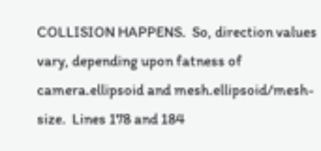COLLISION HAPPENS.  So, direction values vary, depending upon fatness of camera.ellipsoid and mesh.ellipsoid/mesh-size.  Lines 178 and 184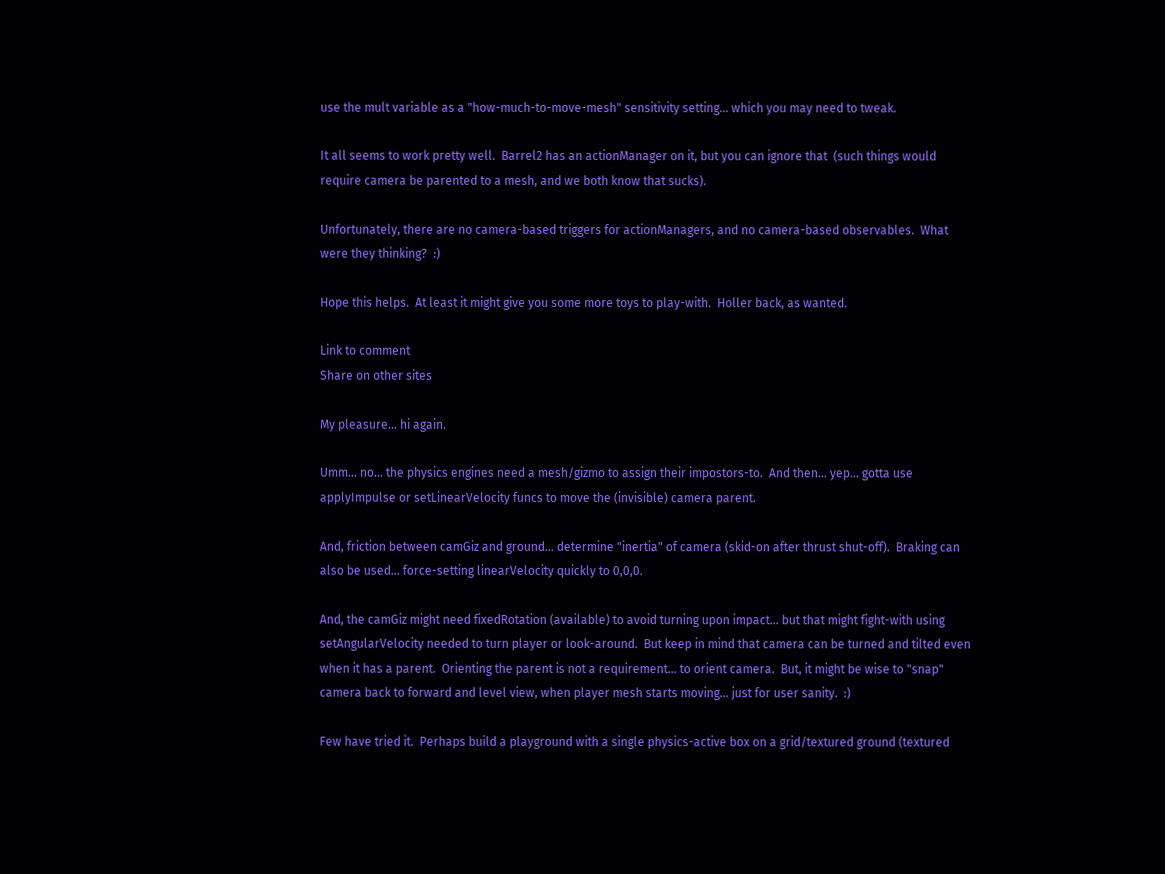use the mult variable as a "how-much-to-move-mesh" sensitivity setting... which you may need to tweak.

It all seems to work pretty well.  Barrel2 has an actionManager on it, but you can ignore that  (such things would require camera be parented to a mesh, and we both know that sucks).

Unfortunately, there are no camera-based triggers for actionManagers, and no camera-based observables.  What were they thinking?  :)

Hope this helps.  At least it might give you some more toys to play-with.  Holler back, as wanted.

Link to comment
Share on other sites

My pleasure... hi again.

Umm... no... the physics engines need a mesh/gizmo to assign their impostors-to.  And then... yep... gotta use applyImpulse or setLinearVelocity funcs to move the (invisible) camera parent.

And, friction between camGiz and ground... determine "inertia" of camera (skid-on after thrust shut-off).  Braking can also be used... force-setting linearVelocity quickly to 0,0,0.

And, the camGiz might need fixedRotation (available) to avoid turning upon impact... but that might fight-with using setAngularVelocity needed to turn player or look-around.  But keep in mind that camera can be turned and tilted even when it has a parent.  Orienting the parent is not a requirement... to orient camera.  But, it might be wise to "snap" camera back to forward and level view, when player mesh starts moving... just for user sanity.  :)

Few have tried it.  Perhaps build a playground with a single physics-active box on a grid/textured ground (textured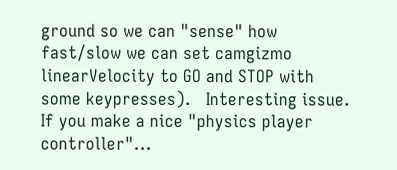ground so we can "sense" how fast/slow we can set camgizmo linearVelocity to GO and STOP with some keypresses).   Interesting issue.  If you make a nice "physics player controller"...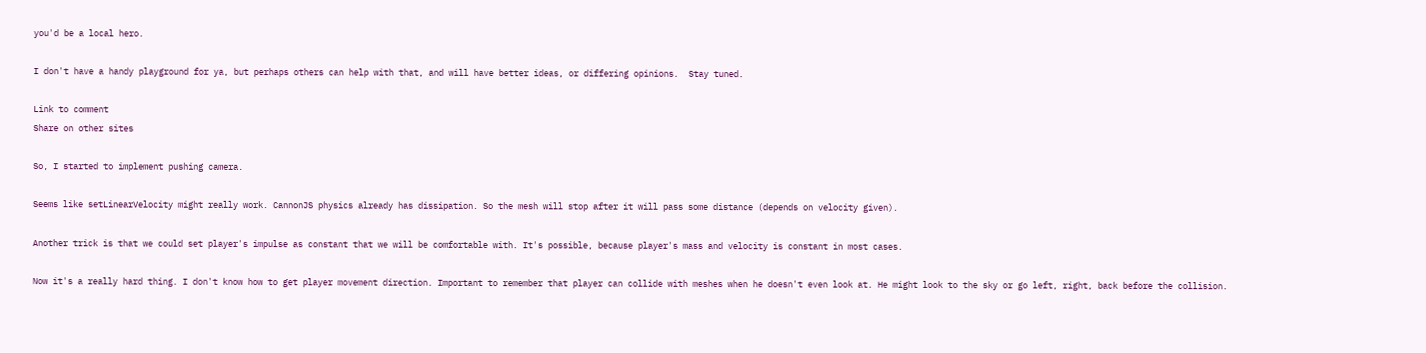you'd be a local hero.

I don't have a handy playground for ya, but perhaps others can help with that, and will have better ideas, or differing opinions.  Stay tuned.

Link to comment
Share on other sites

So, I started to implement pushing camera.

Seems like setLinearVelocity might really work. CannonJS physics already has dissipation. So the mesh will stop after it will pass some distance (depends on velocity given).

Another trick is that we could set player's impulse as constant that we will be comfortable with. It's possible, because player's mass and velocity is constant in most cases.

Now it's a really hard thing. I don't know how to get player movement direction. Important to remember that player can collide with meshes when he doesn't even look at. He might look to the sky or go left, right, back before the collision.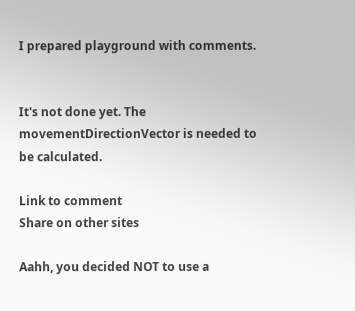I prepared playground with comments.


It's not done yet. The movementDirectionVector is needed to be calculated.

Link to comment
Share on other sites

Aahh, you decided NOT to use a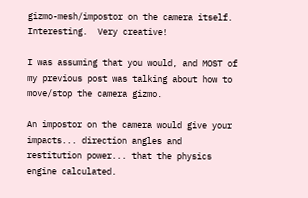gizmo-mesh/impostor on the camera itself.  Interesting.  Very creative!

I was assuming that you would, and MOST of my previous post was talking about how to move/stop the camera gizmo.

An impostor on the camera would give your impacts... direction angles and restitution power... that the physics engine calculated.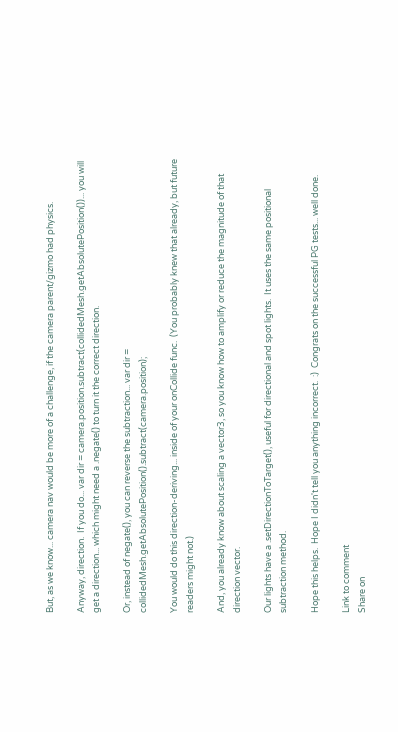But, as we know... camera nav would be more of a challenge, if the camera parent/gizmo had physics.

Anyway, direction.  If you do... var dir = camera.position.subtract(collidedMesh.getAbsolutePosition())... you will get a direction... which might need a .negate() to turn it the correct direction.

Or, instead of negate(), you can reverse the subtraction... var dir = collidedMesh.getAbsolutePosition().subtract(camera.position);

You would do this direction-deriving... inside of your onCollide func.  (You probably knew that already, but future readers might not.)

And, you already know about scaling a vector3, so you know how to amplify or reduce the magnitude of that direction vector.

Our lights have a .setDirectionToTarget(), useful for directional and spot lights.  It uses the same positional subtraction method.

Hope this helps.  Hope I didn't tell you anything incorrect.  :)  Congrats on the successful PG tests... well done.

Link to comment
Share on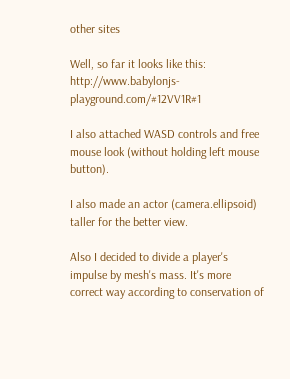other sites

Well, so far it looks like this: http://www.babylonjs-playground.com/#12VV1R#1

I also attached WASD controls and free mouse look (without holding left mouse button).

I also made an actor (camera.ellipsoid) taller for the better view.

Also I decided to divide a player's impulse by mesh's mass. It's more correct way according to conservation of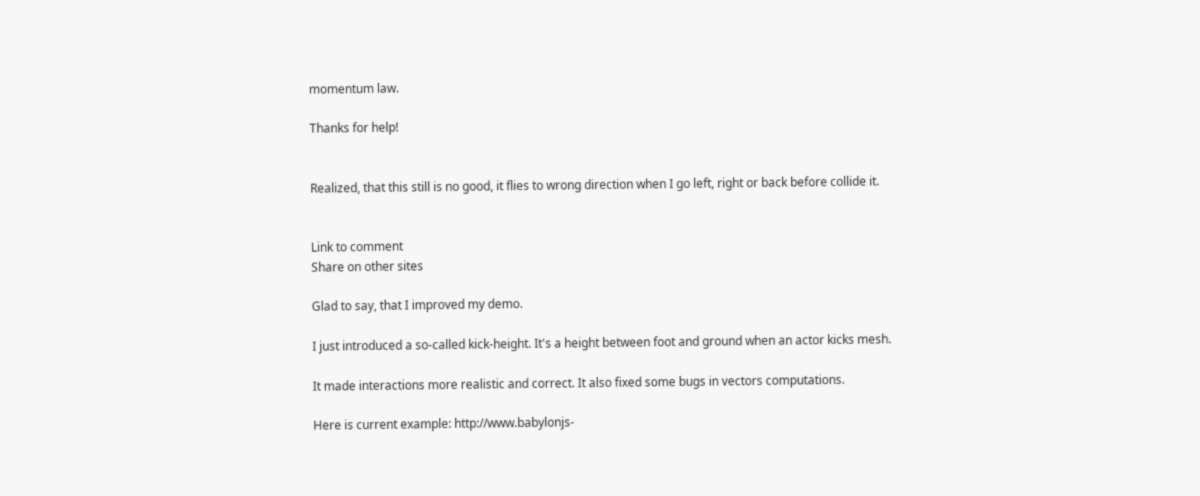momentum law.

Thanks for help!


Realized, that this still is no good, it flies to wrong direction when I go left, right or back before collide it.


Link to comment
Share on other sites

Glad to say, that I improved my demo.

I just introduced a so-called kick-height. It's a height between foot and ground when an actor kicks mesh.

It made interactions more realistic and correct. It also fixed some bugs in vectors computations.

Here is current example: http://www.babylonjs-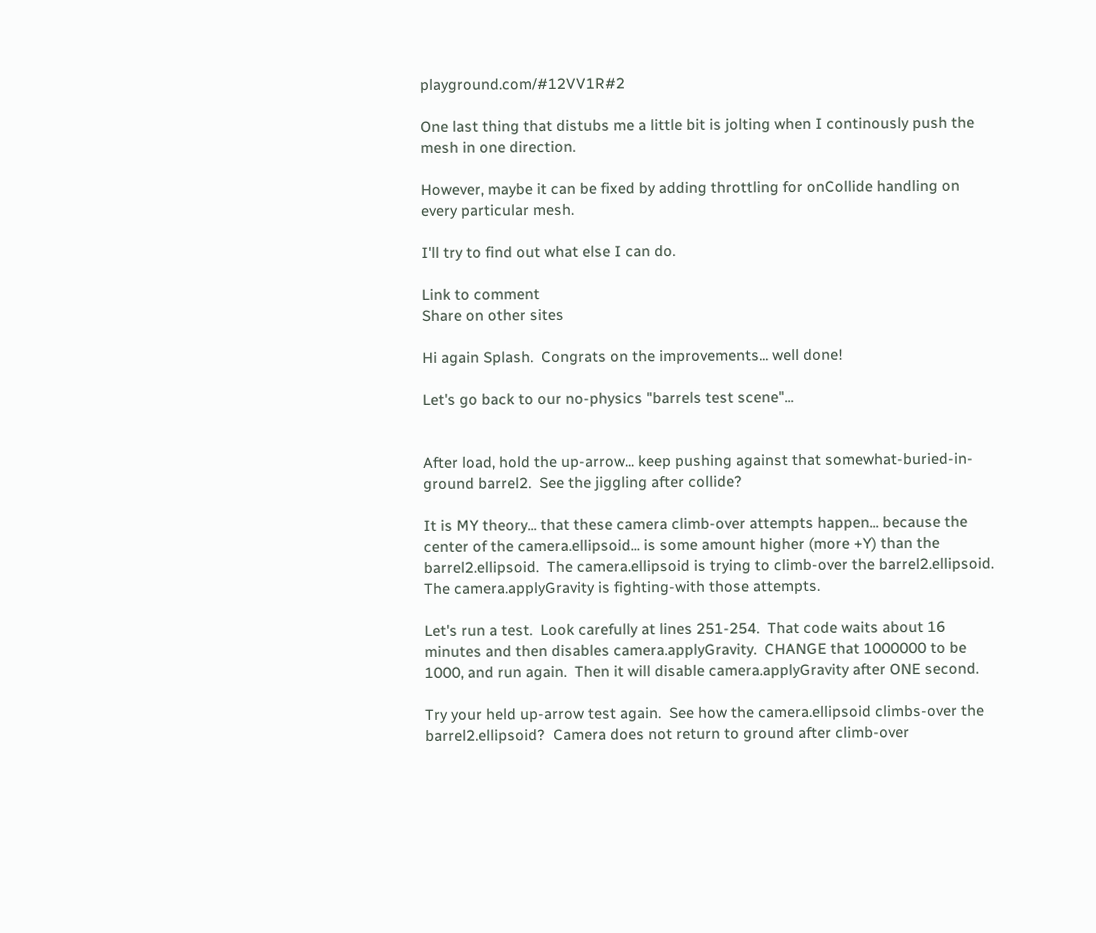playground.com/#12VV1R#2

One last thing that distubs me a little bit is jolting when I continously push the mesh in one direction.

However, maybe it can be fixed by adding throttling for onCollide handling on every particular mesh.

I'll try to find out what else I can do.

Link to comment
Share on other sites

Hi again Splash.  Congrats on the improvements... well done!

Let's go back to our no-physics "barrels test scene"...


After load, hold the up-arrow... keep pushing against that somewhat-buried-in-ground barrel2.  See the jiggling after collide?

It is MY theory... that these camera climb-over attempts happen... because the center of the camera.ellipsoid... is some amount higher (more +Y) than the barrel2.ellipsoid.  The camera.ellipsoid is trying to climb-over the barrel2.ellipsoid.  The camera.applyGravity is fighting-with those attempts.

Let's run a test.  Look carefully at lines 251-254.  That code waits about 16 minutes and then disables camera.applyGravity.  CHANGE that 1000000 to be 1000, and run again.  Then it will disable camera.applyGravity after ONE second.

Try your held up-arrow test again.  See how the camera.ellipsoid climbs-over the barrel2.ellipsoid?  Camera does not return to ground after climb-over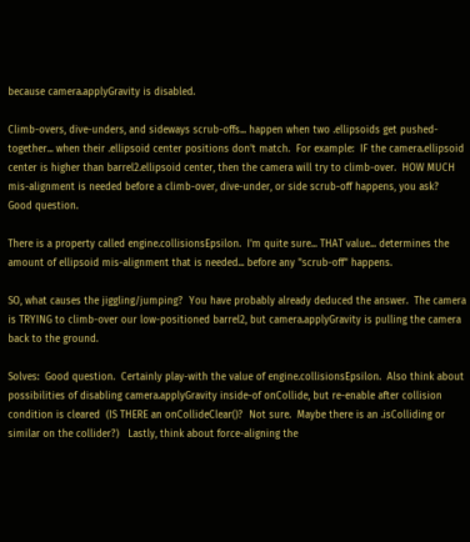because camera.applyGravity is disabled.

Climb-overs, dive-unders, and sideways scrub-offs... happen when two .ellipsoids get pushed-together... when their .ellipsoid center positions don't match.  For example:  IF the camera.ellipsoid center is higher than barrel2.ellipsoid center, then the camera will try to climb-over.  HOW MUCH mis-alignment is needed before a climb-over, dive-under, or side scrub-off happens, you ask?  Good question.

There is a property called engine.collisionsEpsilon.  I'm quite sure... THAT value... determines the amount of ellipsoid mis-alignment that is needed... before any "scrub-off" happens.

SO, what causes the jiggling/jumping?  You have probably already deduced the answer.  The camera is TRYING to climb-over our low-positioned barrel2, but camera.applyGravity is pulling the camera back to the ground.

Solves:  Good question.  Certainly play-with the value of engine.collisionsEpsilon.  Also think about possibilities of disabling camera.applyGravity inside-of onCollide, but re-enable after collision condition is cleared  (IS THERE an onCollideClear()?  Not sure.  Maybe there is an .isColliding or similar on the collider?)   Lastly, think about force-aligning the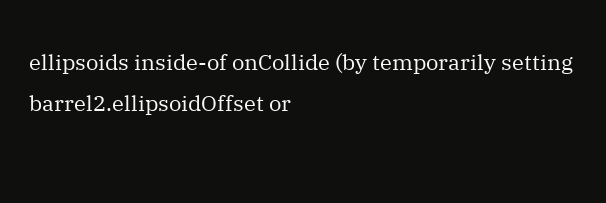ellipsoids inside-of onCollide (by temporarily setting barrel2.ellipsoidOffset or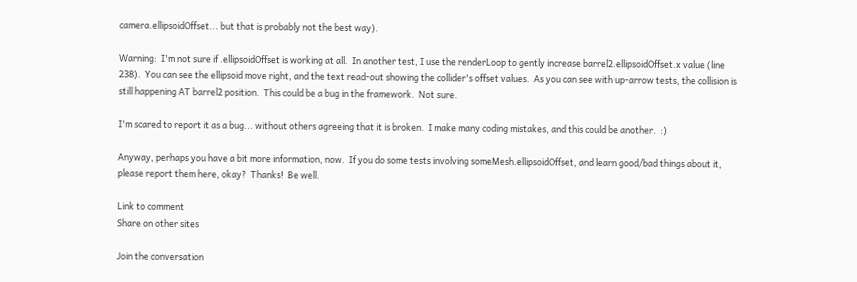camera.ellipsoidOffset... but that is probably not the best way).

Warning:  I'm not sure if .ellipsoidOffset is working at all.  In another test, I use the renderLoop to gently increase barrel2.ellipsoidOffset.x value (line 238).  You can see the ellipsoid move right, and the text read-out showing the collider's offset values.  As you can see with up-arrow tests, the collision is still happening AT barrel2 position.  This could be a bug in the framework.  Not sure.

I'm scared to report it as a bug... without others agreeing that it is broken.  I make many coding mistakes, and this could be another.  :)

Anyway, perhaps you have a bit more information, now.  If you do some tests involving someMesh.ellipsoidOffset, and learn good/bad things about it, please report them here, okay?  Thanks!  Be well.

Link to comment
Share on other sites

Join the conversation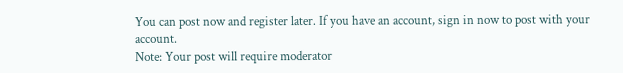You can post now and register later. If you have an account, sign in now to post with your account.
Note: Your post will require moderator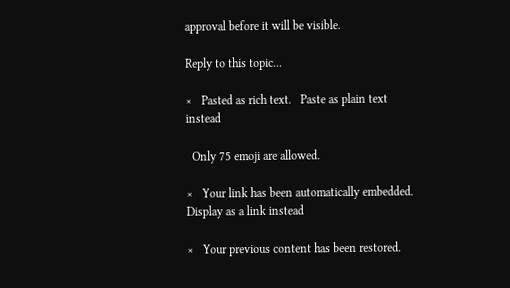approval before it will be visible.

Reply to this topic...

×   Pasted as rich text.   Paste as plain text instead

  Only 75 emoji are allowed.

×   Your link has been automatically embedded.   Display as a link instead

×   Your previous content has been restored.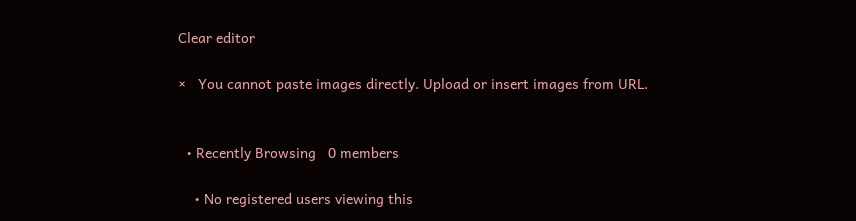Clear editor

×   You cannot paste images directly. Upload or insert images from URL.


  • Recently Browsing   0 members

    • No registered users viewing this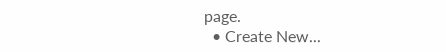page.
  • Create New...